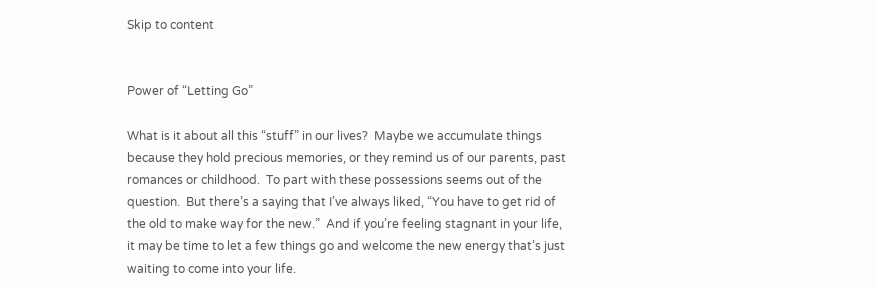Skip to content


Power of “Letting Go”

What is it about all this “stuff” in our lives?  Maybe we accumulate things because they hold precious memories, or they remind us of our parents, past romances or childhood.  To part with these possessions seems out of the question.  But there’s a saying that I’ve always liked, “You have to get rid of the old to make way for the new.”  And if you’re feeling stagnant in your life, it may be time to let a few things go and welcome the new energy that’s just waiting to come into your life.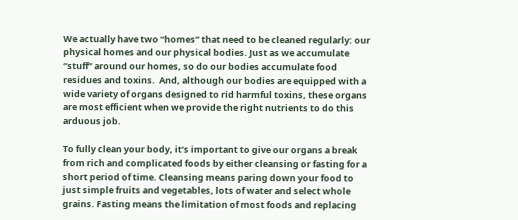We actually have two “homes” that need to be cleaned regularly: our physical homes and our physical bodies. Just as we accumulate “stuff” around our homes, so do our bodies accumulate food residues and toxins.  And, although our bodies are equipped with a wide variety of organs designed to rid harmful toxins, these organs are most efficient when we provide the right nutrients to do this arduous job.

To fully clean your body, it’s important to give our organs a break from rich and complicated foods by either cleansing or fasting for a short period of time. Cleansing means paring down your food to just simple fruits and vegetables, lots of water and select whole grains. Fasting means the limitation of most foods and replacing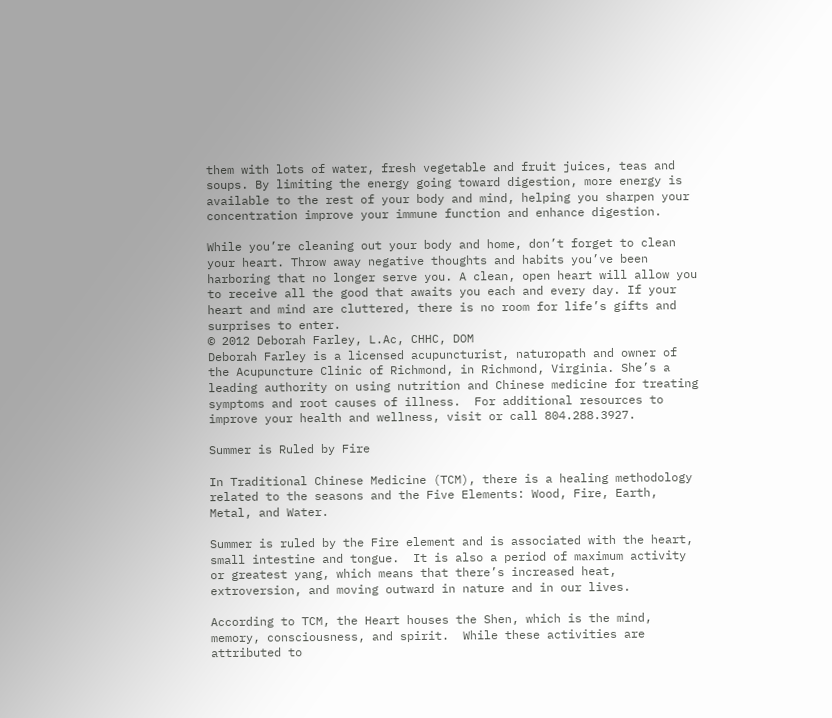them with lots of water, fresh vegetable and fruit juices, teas and soups. By limiting the energy going toward digestion, more energy is available to the rest of your body and mind, helping you sharpen your concentration improve your immune function and enhance digestion.

While you’re cleaning out your body and home, don’t forget to clean your heart. Throw away negative thoughts and habits you’ve been harboring that no longer serve you. A clean, open heart will allow you to receive all the good that awaits you each and every day. If your heart and mind are cluttered, there is no room for life’s gifts and surprises to enter.
© 2012 Deborah Farley, L.Ac, CHHC, DOM
Deborah Farley is a licensed acupuncturist, naturopath and owner of the Acupuncture Clinic of Richmond, in Richmond, Virginia. She’s a leading authority on using nutrition and Chinese medicine for treating symptoms and root causes of illness.  For additional resources to improve your health and wellness, visit or call 804.288.3927.

Summer is Ruled by Fire

In Traditional Chinese Medicine (TCM), there is a healing methodology related to the seasons and the Five Elements: Wood, Fire, Earth, Metal, and Water.

Summer is ruled by the Fire element and is associated with the heart, small intestine and tongue.  It is also a period of maximum activity or greatest yang, which means that there’s increased heat, extroversion, and moving outward in nature and in our lives.

According to TCM, the Heart houses the Shen, which is the mind, memory, consciousness, and spirit.  While these activities are attributed to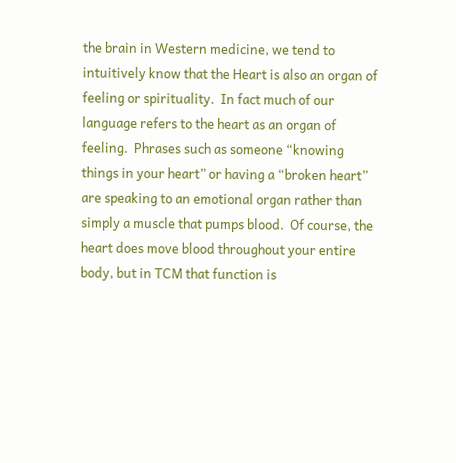the brain in Western medicine, we tend to intuitively know that the Heart is also an organ of feeling or spirituality.  In fact much of our language refers to the heart as an organ of feeling.  Phrases such as someone “knowing things in your heart” or having a “broken heart” are speaking to an emotional organ rather than simply a muscle that pumps blood.  Of course, the heart does move blood throughout your entire body, but in TCM that function is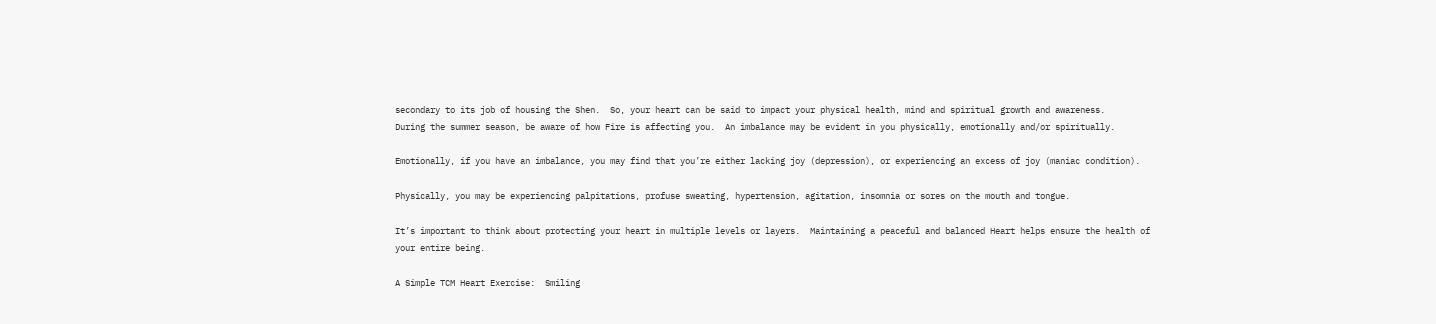secondary to its job of housing the Shen.  So, your heart can be said to impact your physical health, mind and spiritual growth and awareness.
During the summer season, be aware of how Fire is affecting you.  An imbalance may be evident in you physically, emotionally and/or spiritually.

Emotionally, if you have an imbalance, you may find that you’re either lacking joy (depression), or experiencing an excess of joy (maniac condition).

Physically, you may be experiencing palpitations, profuse sweating, hypertension, agitation, insomnia or sores on the mouth and tongue.

It’s important to think about protecting your heart in multiple levels or layers.  Maintaining a peaceful and balanced Heart helps ensure the health of your entire being.

A Simple TCM Heart Exercise:  Smiling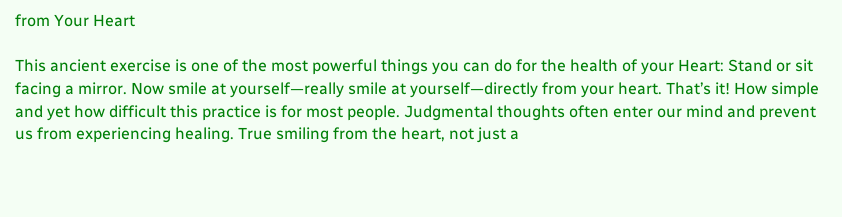from Your Heart

This ancient exercise is one of the most powerful things you can do for the health of your Heart: Stand or sit facing a mirror. Now smile at yourself—really smile at yourself—directly from your heart. That’s it! How simple and yet how difficult this practice is for most people. Judgmental thoughts often enter our mind and prevent us from experiencing healing. True smiling from the heart, not just a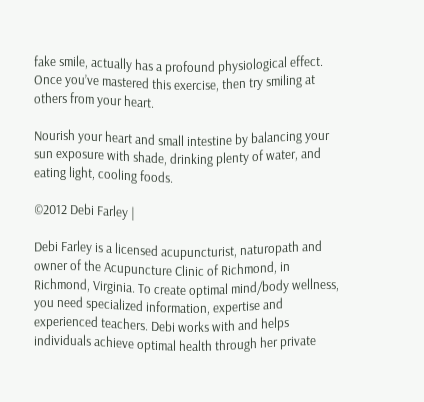fake smile, actually has a profound physiological effect.  Once you’ve mastered this exercise, then try smiling at others from your heart.

Nourish your heart and small intestine by balancing your sun exposure with shade, drinking plenty of water, and eating light, cooling foods.

©2012 Debi Farley |

Debi Farley is a licensed acupuncturist, naturopath and owner of the Acupuncture Clinic of Richmond, in Richmond, Virginia. To create optimal mind/body wellness, you need specialized information, expertise and experienced teachers. Debi works with and helps individuals achieve optimal health through her private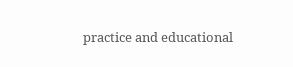practice and educational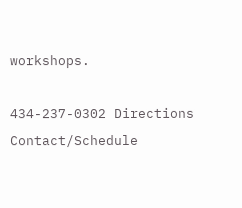workshops.

434-237-0302 Directions Contact/Schedule